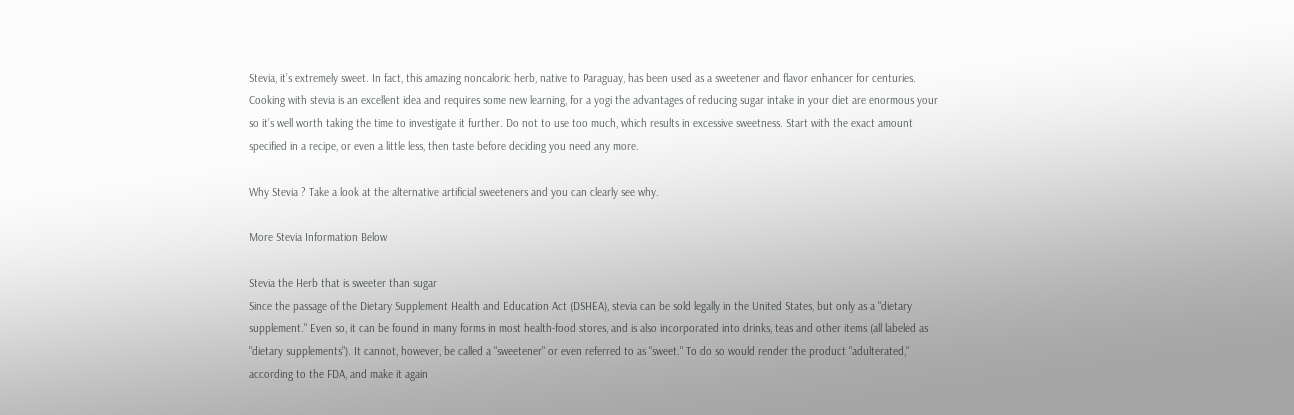Stevia, it’s extremely sweet. In fact, this amazing noncaloric herb, native to Paraguay, has been used as a sweetener and flavor enhancer for centuries. Cooking with stevia is an excellent idea and requires some new learning, for a yogi the advantages of reducing sugar intake in your diet are enormous your so it’s well worth taking the time to investigate it further. Do not to use too much, which results in excessive sweetness. Start with the exact amount specified in a recipe, or even a little less, then taste before deciding you need any more.

Why Stevia ? Take a look at the alternative artificial sweeteners and you can clearly see why.

More Stevia Information Below

Stevia the Herb that is sweeter than sugar
Since the passage of the Dietary Supplement Health and Education Act (DSHEA), stevia can be sold legally in the United States, but only as a "dietary supplement." Even so, it can be found in many forms in most health-food stores, and is also incorporated into drinks, teas and other items (all labeled as "dietary supplements"). It cannot, however, be called a "sweetener" or even referred to as "sweet." To do so would render the product "adulterated," according to the FDA, and make it again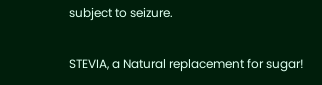subject to seizure.

STEVIA, a Natural replacement for sugar!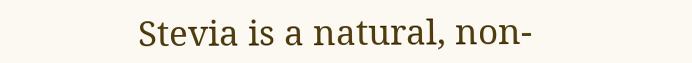Stevia is a natural, non-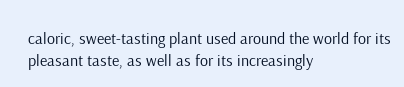caloric, sweet-tasting plant used around the world for its pleasant taste, as well as for its increasingly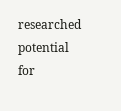researched potential for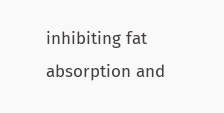inhibiting fat absorption and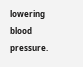lowering blood pressure.